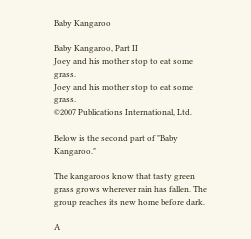Baby Kangaroo

Baby Kangaroo, Part II
Joey and his mother stop to eat some grass.
Joey and his mother stop to eat some grass.
©2007 Publications International, Ltd.

Below is the second part of "Baby Kangaroo."

The kangaroos know that tasty green grass grows wherever rain has fallen. The group reaches its new home before dark.

A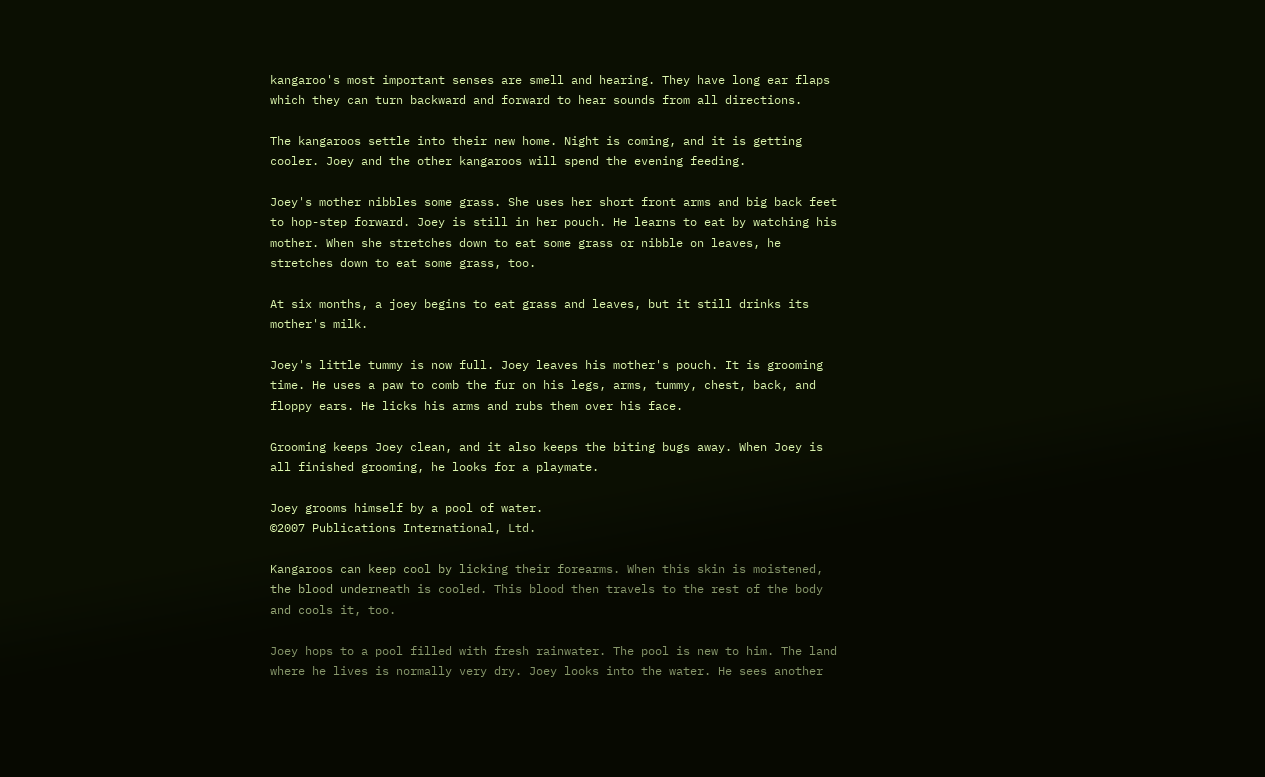kangaroo's most important senses are smell and hearing. They have long ear flaps which they can turn backward and forward to hear sounds from all directions.

The kangaroos settle into their new home. Night is coming, and it is getting cooler. Joey and the other kangaroos will spend the evening feeding.

Joey's mother nibbles some grass. She uses her short front arms and big back feet to hop-step forward. Joey is still in her pouch. He learns to eat by watching his mother. When she stretches down to eat some grass or nibble on leaves, he stretches down to eat some grass, too.

At six months, a joey begins to eat grass and leaves, but it still drinks its mother's milk.

Joey's little tummy is now full. Joey leaves his mother's pouch. It is grooming time. He uses a paw to comb the fur on his legs, arms, tummy, chest, back, and floppy ears. He licks his arms and rubs them over his face.

Grooming keeps Joey clean, and it also keeps the biting bugs away. When Joey is all finished grooming, he looks for a playmate.

Joey grooms himself by a pool of water.
©2007 Publications International, Ltd.

Kangaroos can keep cool by licking their forearms. When this skin is moistened, the blood underneath is cooled. This blood then travels to the rest of the body and cools it, too.

Joey hops to a pool filled with fresh rainwater. The pool is new to him. The land where he lives is normally very dry. Joey looks into the water. He sees another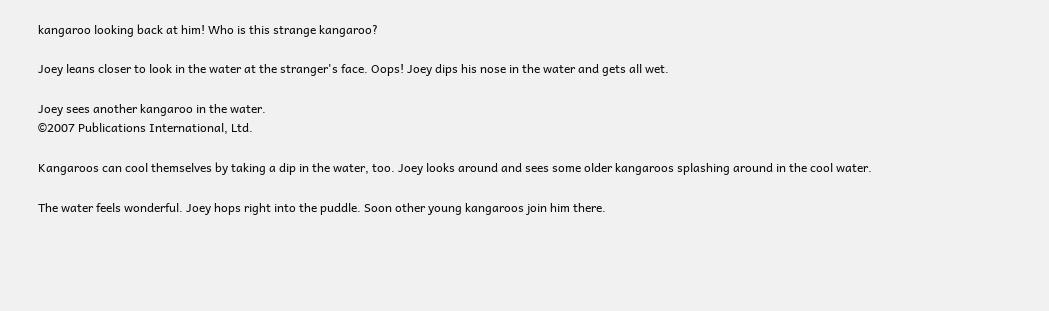kangaroo looking back at him! Who is this strange kangaroo?

Joey leans closer to look in the water at the stranger's face. Oops! Joey dips his nose in the water and gets all wet.

Joey sees another kangaroo in the water.
©2007 Publications International, Ltd.

Kangaroos can cool themselves by taking a dip in the water, too. Joey looks around and sees some older kangaroos splashing around in the cool water.

The water feels wonderful. Joey hops right into the puddle. Soon other young kangaroos join him there.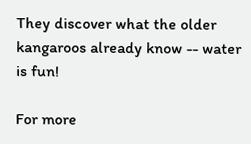They discover what the older kangaroos already know -- water is fun!

For more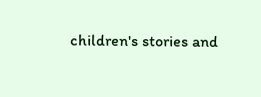children's stories and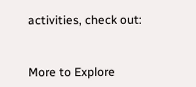activities, check out:


More to Explore